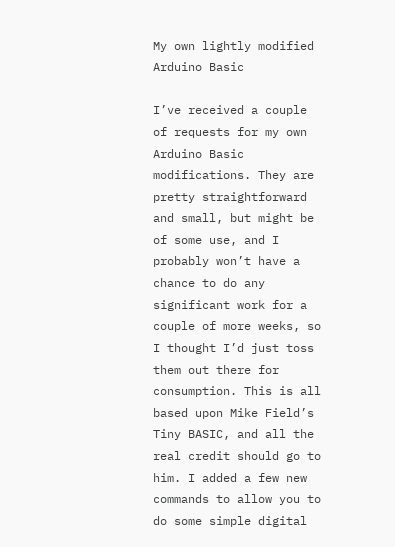My own lightly modified Arduino Basic

I’ve received a couple of requests for my own Arduino Basic modifications. They are pretty straightforward and small, but might be of some use, and I probably won’t have a chance to do any significant work for a couple of more weeks, so I thought I’d just toss them out there for consumption. This is all based upon Mike Field’s Tiny BASIC, and all the real credit should go to him. I added a few new commands to allow you to do some simple digital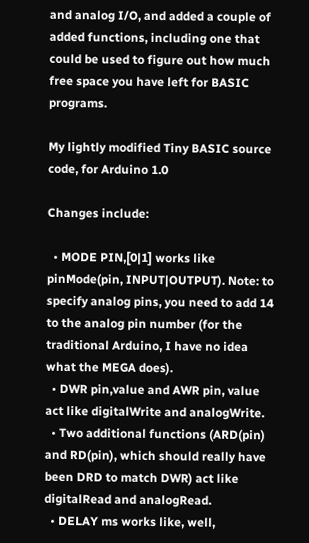and analog I/O, and added a couple of added functions, including one that could be used to figure out how much free space you have left for BASIC programs.

My lightly modified Tiny BASIC source code, for Arduino 1.0

Changes include:

  • MODE PIN,[0|1] works like pinMode(pin, INPUT|OUTPUT). Note: to specify analog pins, you need to add 14 to the analog pin number (for the traditional Arduino, I have no idea what the MEGA does).
  • DWR pin,value and AWR pin, value act like digitalWrite and analogWrite.
  • Two additional functions (ARD(pin) and RD(pin), which should really have been DRD to match DWR) act like digitalRead and analogRead.
  • DELAY ms works like, well,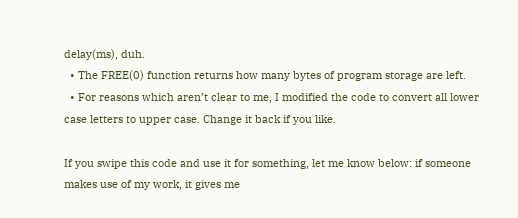delay(ms), duh.
  • The FREE(0) function returns how many bytes of program storage are left.
  • For reasons which aren’t clear to me, I modified the code to convert all lower case letters to upper case. Change it back if you like.

If you swipe this code and use it for something, let me know below: if someone makes use of my work, it gives me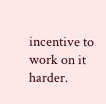incentive to work on it harder.